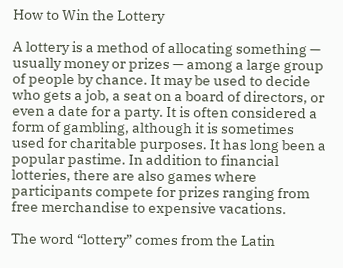How to Win the Lottery

A lottery is a method of allocating something — usually money or prizes — among a large group of people by chance. It may be used to decide who gets a job, a seat on a board of directors, or even a date for a party. It is often considered a form of gambling, although it is sometimes used for charitable purposes. It has long been a popular pastime. In addition to financial lotteries, there are also games where participants compete for prizes ranging from free merchandise to expensive vacations.

The word “lottery” comes from the Latin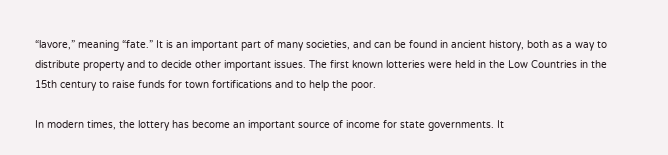“lavore,” meaning “fate.” It is an important part of many societies, and can be found in ancient history, both as a way to distribute property and to decide other important issues. The first known lotteries were held in the Low Countries in the 15th century to raise funds for town fortifications and to help the poor.

In modern times, the lottery has become an important source of income for state governments. It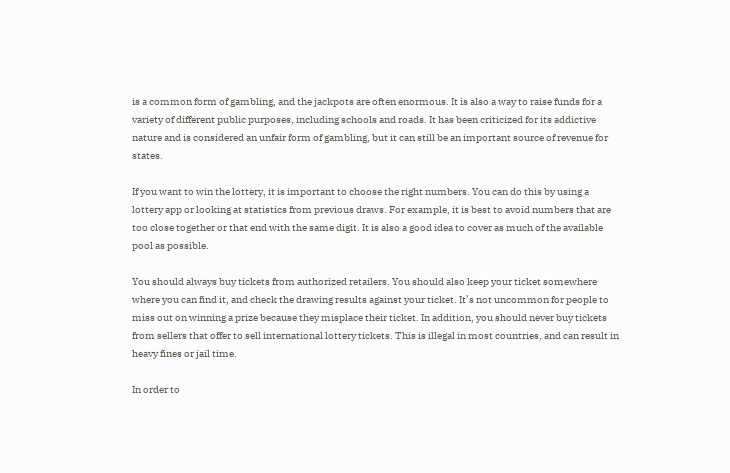is a common form of gambling, and the jackpots are often enormous. It is also a way to raise funds for a variety of different public purposes, including schools and roads. It has been criticized for its addictive nature and is considered an unfair form of gambling, but it can still be an important source of revenue for states.

If you want to win the lottery, it is important to choose the right numbers. You can do this by using a lottery app or looking at statistics from previous draws. For example, it is best to avoid numbers that are too close together or that end with the same digit. It is also a good idea to cover as much of the available pool as possible.

You should always buy tickets from authorized retailers. You should also keep your ticket somewhere where you can find it, and check the drawing results against your ticket. It’s not uncommon for people to miss out on winning a prize because they misplace their ticket. In addition, you should never buy tickets from sellers that offer to sell international lottery tickets. This is illegal in most countries, and can result in heavy fines or jail time.

In order to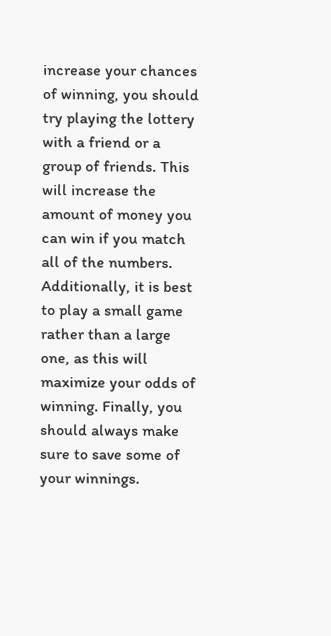increase your chances of winning, you should try playing the lottery with a friend or a group of friends. This will increase the amount of money you can win if you match all of the numbers. Additionally, it is best to play a small game rather than a large one, as this will maximize your odds of winning. Finally, you should always make sure to save some of your winnings.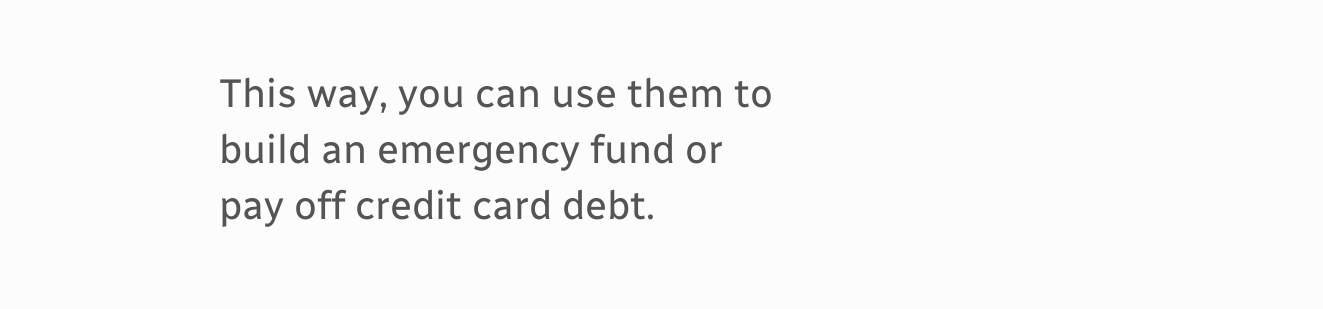This way, you can use them to build an emergency fund or pay off credit card debt.